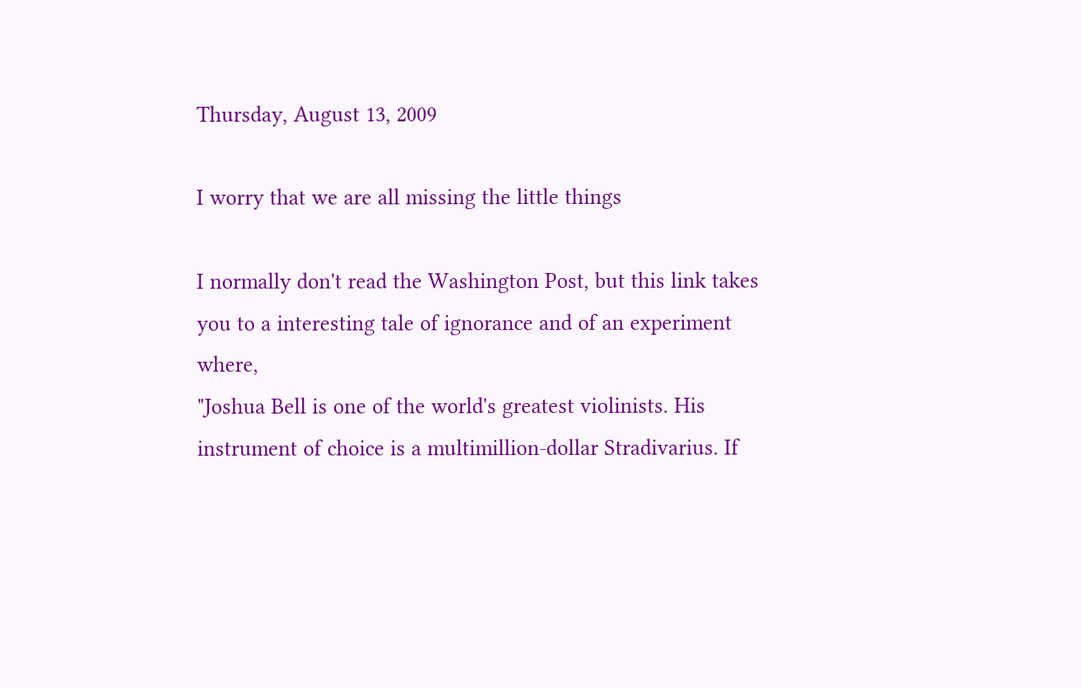Thursday, August 13, 2009

I worry that we are all missing the little things

I normally don't read the Washington Post, but this link takes you to a interesting tale of ignorance and of an experiment where,
"Joshua Bell is one of the world's greatest violinists. His instrument of choice is a multimillion-dollar Stradivarius. If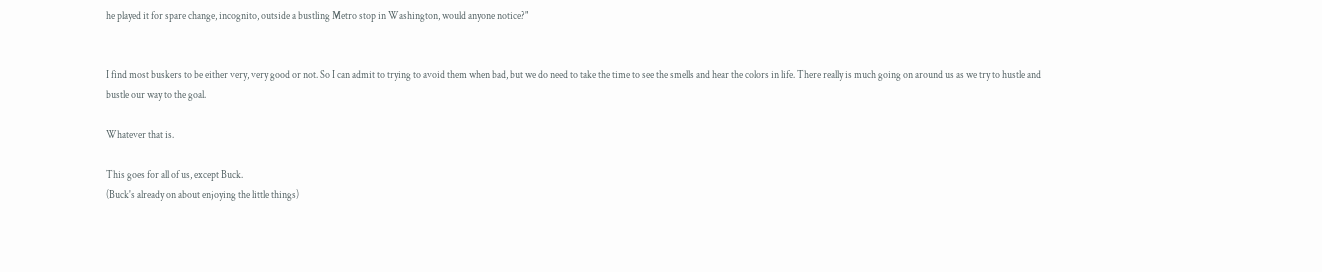he played it for spare change, incognito, outside a bustling Metro stop in Washington, would anyone notice?"


I find most buskers to be either very, very good or not. So I can admit to trying to avoid them when bad, but we do need to take the time to see the smells and hear the colors in life. There really is much going on around us as we try to hustle and bustle our way to the goal.

Whatever that is.

This goes for all of us, except Buck.
(Buck's already on about enjoying the little things)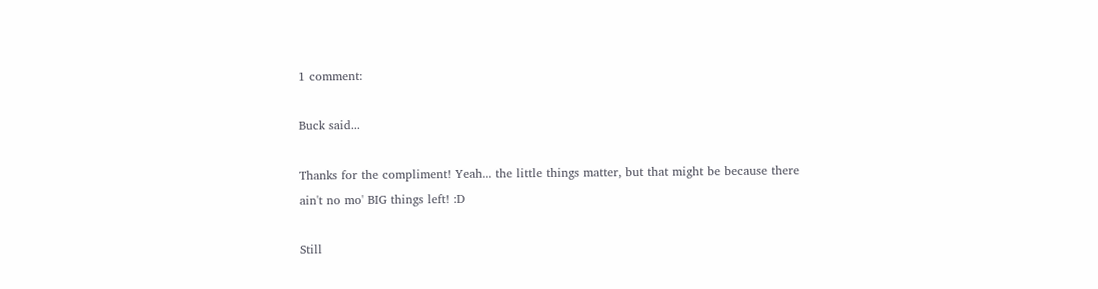1 comment:

Buck said...

Thanks for the compliment! Yeah... the little things matter, but that might be because there ain't no mo' BIG things left! :D

Still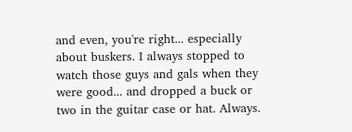and even, you're right... especially about buskers. I always stopped to watch those guys and gals when they were good... and dropped a buck or two in the guitar case or hat. Always.